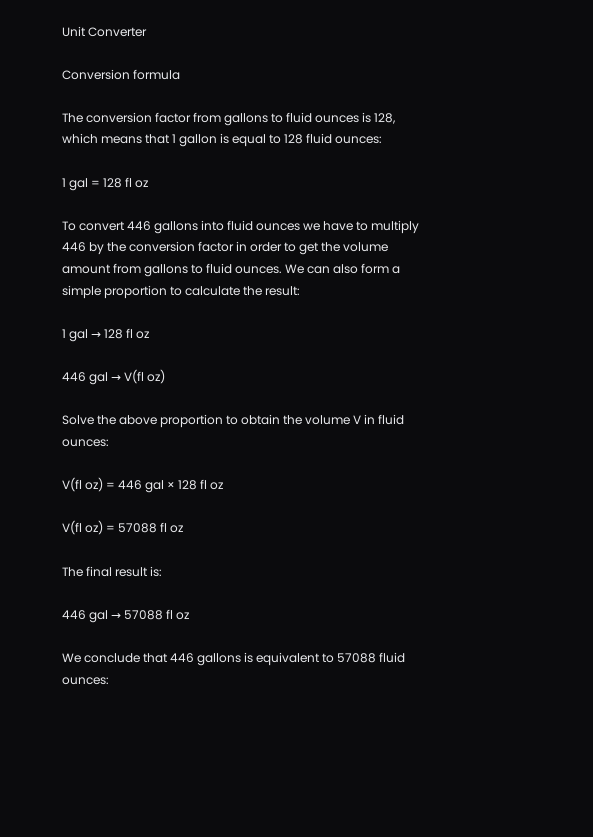Unit Converter

Conversion formula

The conversion factor from gallons to fluid ounces is 128, which means that 1 gallon is equal to 128 fluid ounces:

1 gal = 128 fl oz

To convert 446 gallons into fluid ounces we have to multiply 446 by the conversion factor in order to get the volume amount from gallons to fluid ounces. We can also form a simple proportion to calculate the result:

1 gal → 128 fl oz

446 gal → V(fl oz)

Solve the above proportion to obtain the volume V in fluid ounces:

V(fl oz) = 446 gal × 128 fl oz

V(fl oz) = 57088 fl oz

The final result is:

446 gal → 57088 fl oz

We conclude that 446 gallons is equivalent to 57088 fluid ounces: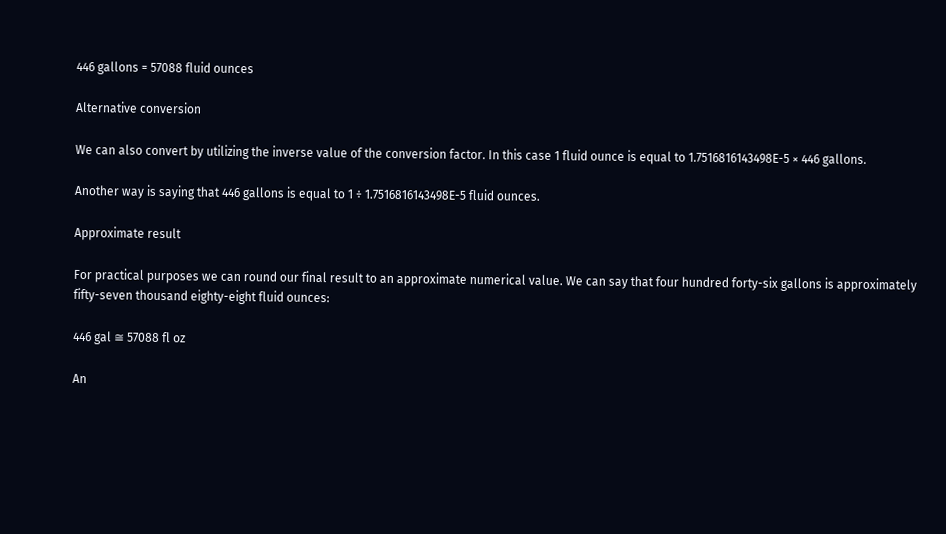446 gallons = 57088 fluid ounces

Alternative conversion

We can also convert by utilizing the inverse value of the conversion factor. In this case 1 fluid ounce is equal to 1.7516816143498E-5 × 446 gallons.

Another way is saying that 446 gallons is equal to 1 ÷ 1.7516816143498E-5 fluid ounces.

Approximate result

For practical purposes we can round our final result to an approximate numerical value. We can say that four hundred forty-six gallons is approximately fifty-seven thousand eighty-eight fluid ounces:

446 gal ≅ 57088 fl oz

An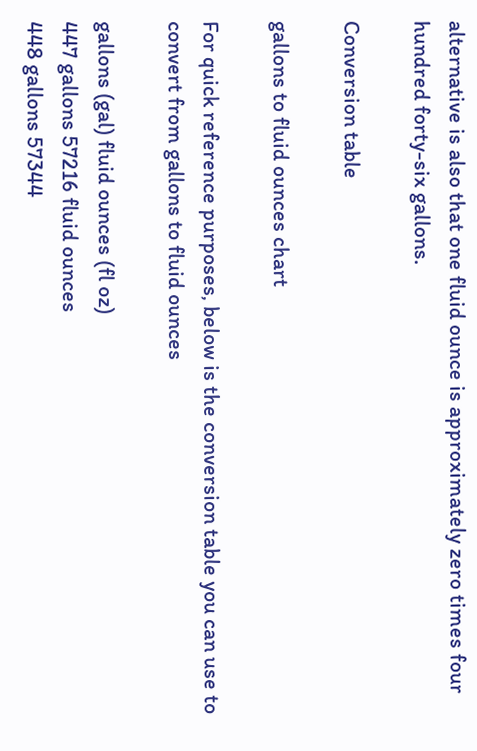alternative is also that one fluid ounce is approximately zero times four hundred forty-six gallons.

Conversion table

gallons to fluid ounces chart

For quick reference purposes, below is the conversion table you can use to convert from gallons to fluid ounces

gallons (gal) fluid ounces (fl oz)
447 gallons 57216 fluid ounces
448 gallons 57344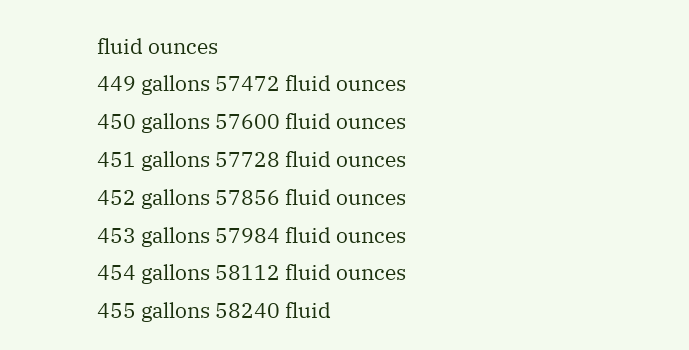fluid ounces
449 gallons 57472 fluid ounces
450 gallons 57600 fluid ounces
451 gallons 57728 fluid ounces
452 gallons 57856 fluid ounces
453 gallons 57984 fluid ounces
454 gallons 58112 fluid ounces
455 gallons 58240 fluid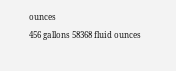ounces
456 gallons 58368 fluid ounces